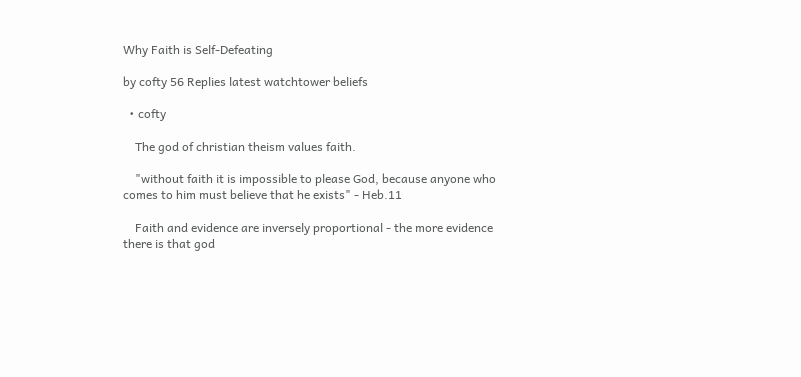Why Faith is Self-Defeating

by cofty 56 Replies latest watchtower beliefs

  • cofty

    The god of christian theism values faith.

    "without faith it is impossible to please God, because anyone who comes to him must believe that he exists" - Heb.11

    Faith and evidence are inversely proportional - the more evidence there is that god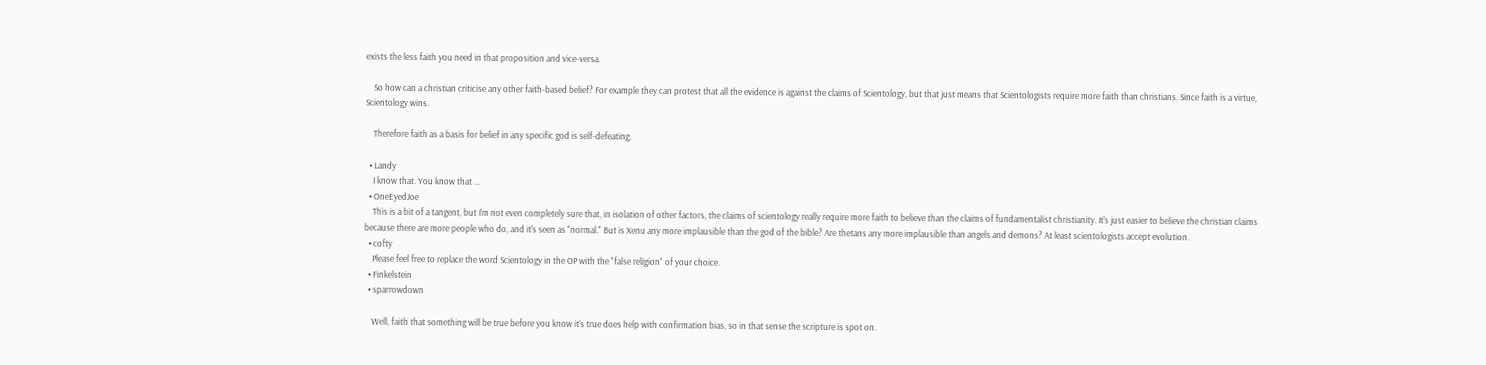exists the less faith you need in that proposition and vice-versa.

    So how can a christian criticise any other faith-based belief? For example they can protest that all the evidence is against the claims of Scientology, but that just means that Scientologists require more faith than christians. Since faith is a virtue, Scientology wins.

    Therefore faith as a basis for belief in any specific god is self-defeating.

  • Landy
    I know that. You know that ...
  • OneEyedJoe
    This is a bit of a tangent, but I'm not even completely sure that, in isolation of other factors, the claims of scientology really require more faith to believe than the claims of fundamentalist christianity. It's just easier to believe the christian claims because there are more people who do, and it's seen as "normal." But is Xenu any more implausible than the god of the bible? Are thetans any more implausible than angels and demons? At least scientologists accept evolution.
  • cofty
    Please feel free to replace the word Scientology in the OP with the "false religion" of your choice.
  • Finkelstein
  • sparrowdown

    Well, faith that something will be true before you know it's true does help with confirmation bias, so in that sense the scripture is spot on.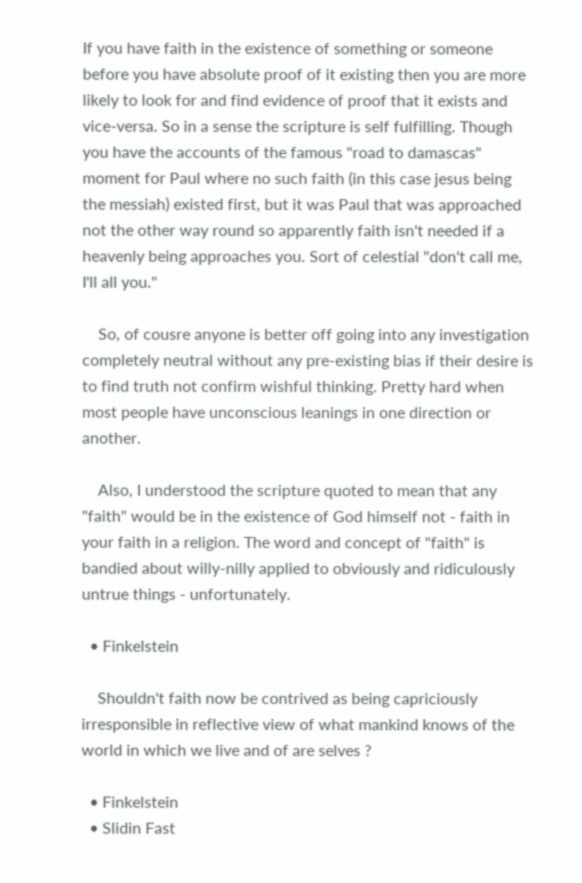If you have faith in the existence of something or someone before you have absolute proof of it existing then you are more likely to look for and find evidence of proof that it exists and vice-versa. So in a sense the scripture is self fulfilling. Though you have the accounts of the famous "road to damascas" moment for Paul where no such faith (in this case jesus being the messiah) existed first, but it was Paul that was approached not the other way round so apparently faith isn't needed if a heavenly being approaches you. Sort of celestial "don't call me, I'll all you."

    So, of cousre anyone is better off going into any investigation completely neutral without any pre-existing bias if their desire is to find truth not confirm wishful thinking. Pretty hard when most people have unconscious leanings in one direction or another.

    Also, I understood the scripture quoted to mean that any "faith" would be in the existence of God himself not - faith in your faith in a religion. The word and concept of "faith" is bandied about willy-nilly applied to obviously and ridiculously untrue things - unfortunately.

  • Finkelstein

    Shouldn't faith now be contrived as being capriciously irresponsible in reflective view of what mankind knows of the world in which we live and of are selves ?

  • Finkelstein
  • Slidin Fast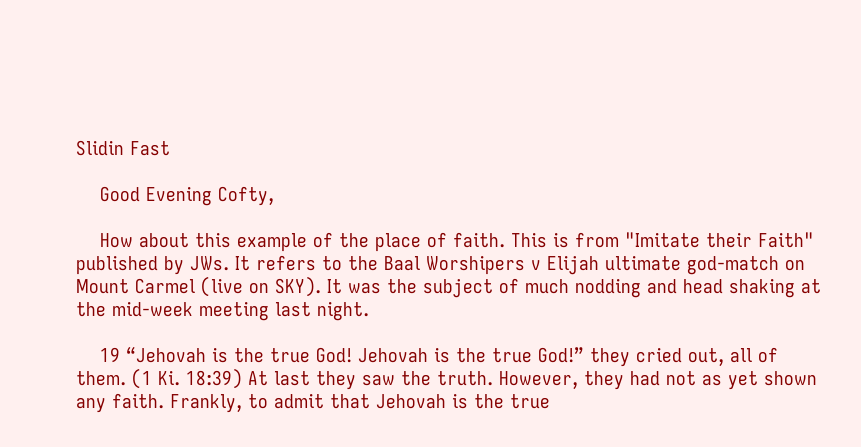Slidin Fast

    Good Evening Cofty,

    How about this example of the place of faith. This is from "Imitate their Faith" published by JWs. It refers to the Baal Worshipers v Elijah ultimate god-match on Mount Carmel (live on SKY). It was the subject of much nodding and head shaking at the mid-week meeting last night.

    19 “Jehovah is the true God! Jehovah is the true God!” they cried out, all of them. (1 Ki. 18:39) At last they saw the truth. However, they had not as yet shown any faith. Frankly, to admit that Jehovah is the true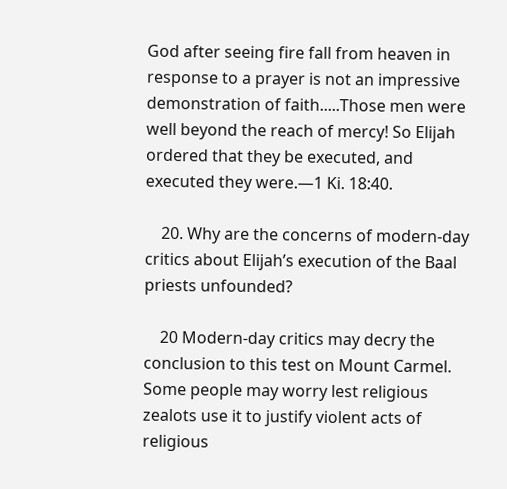God after seeing fire fall from heaven in response to a prayer is not an impressive demonstration of faith.....Those men were well beyond the reach of mercy! So Elijah ordered that they be executed, and executed they were.—1 Ki. 18:40.

    20. Why are the concerns of modern-day critics about Elijah’s execution of the Baal priests unfounded?

    20 Modern-day critics may decry the conclusion to this test on Mount Carmel. Some people may worry lest religious zealots use it to justify violent acts of religious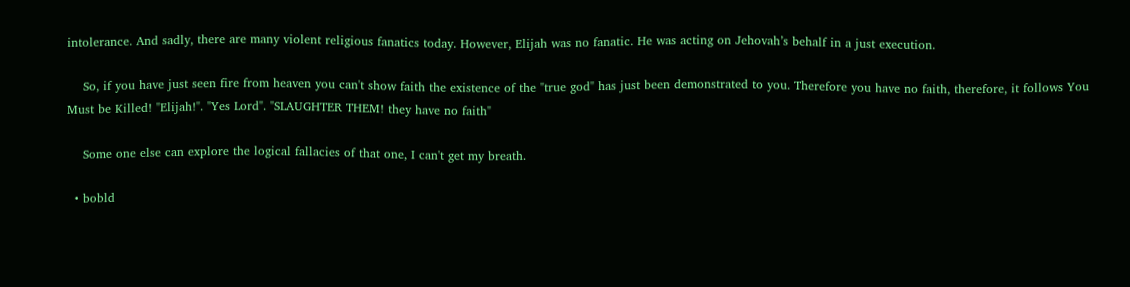intolerance. And sadly, there are many violent religious fanatics today. However, Elijah was no fanatic. He was acting on Jehovah’s behalf in a just execution.

    So, if you have just seen fire from heaven you can't show faith the existence of the "true god" has just been demonstrated to you. Therefore you have no faith, therefore, it follows You Must be Killed! "Elijah!". "Yes Lord". "SLAUGHTER THEM! they have no faith"

    Some one else can explore the logical fallacies of that one, I can't get my breath.

  • bobld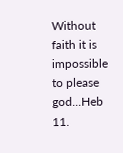Without faith it is impossible to please god...Heb 11.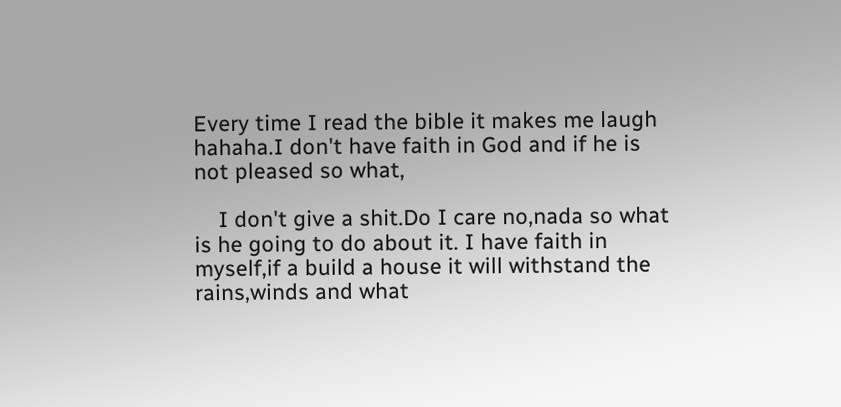Every time I read the bible it makes me laugh hahaha.I don't have faith in God and if he is not pleased so what,

    I don't give a shit.Do I care no,nada so what is he going to do about it. I have faith in myself,if a build a house it will withstand the rains,winds and what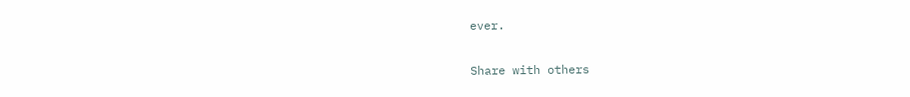ever.

Share with others